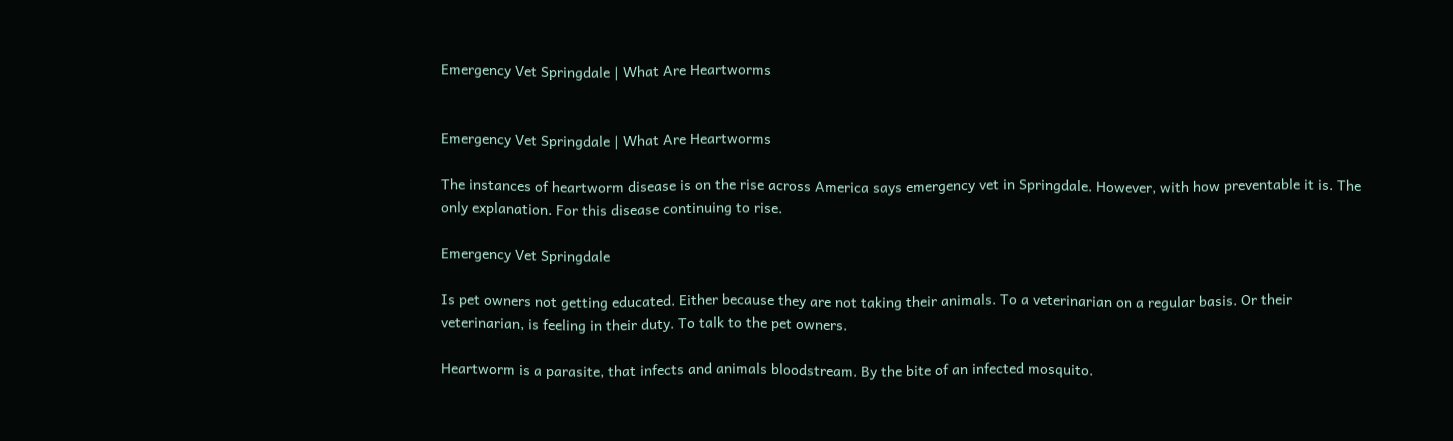Emergency Vet Springdale | What Are Heartworms


Emergency Vet Springdale | What Are Heartworms

The instances of heartworm disease is on the rise across America says emergency vet in Springdale. However, with how preventable it is. The only explanation. For this disease continuing to rise.

Emergency Vet Springdale

Is pet owners not getting educated. Either because they are not taking their animals. To a veterinarian on a regular basis. Or their veterinarian, is feeling in their duty. To talk to the pet owners.

Heartworm is a parasite, that infects and animals bloodstream. By the bite of an infected mosquito.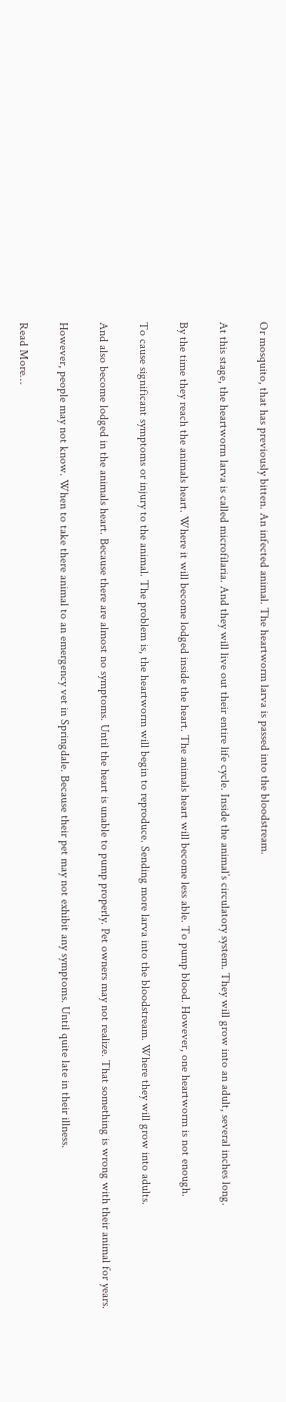Or mosquito, that has previously bitten. An infected animal. The heartworm larva is passed into the bloodstream.

At this stage, the heartworm larva is called microfilaria. And they will live out their entire life cycle. Inside the animal’s circulatory system. They will grow into an adult, several inches long.

By the time they reach the animals heart. Where it will become lodged inside the heart. The animals heart will become less able. To pump blood. However, one heartworm is not enough.

To cause significant symptoms or injury to the animal. The problem is, the heartworm will begin to reproduce. Sending more larva into the bloodstream. Where they will grow into adults.

And also become lodged in the animals heart. Because there are almost no symptoms. Until the heart is unable to pump properly. Pet owners may not realize. That something is wrong with their animal for years.

However, people may not know. When to take there animal to an emergency vet in Springdale. Because their pet may not exhibit any symptoms. Until quite late in their illness.

Read More…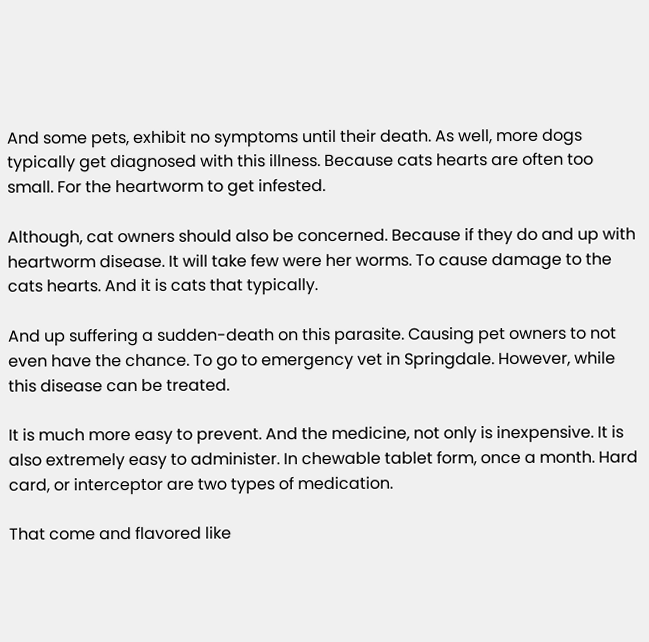And some pets, exhibit no symptoms until their death. As well, more dogs typically get diagnosed with this illness. Because cats hearts are often too small. For the heartworm to get infested.

Although, cat owners should also be concerned. Because if they do and up with heartworm disease. It will take few were her worms. To cause damage to the cats hearts. And it is cats that typically.

And up suffering a sudden-death on this parasite. Causing pet owners to not even have the chance. To go to emergency vet in Springdale. However, while this disease can be treated.

It is much more easy to prevent. And the medicine, not only is inexpensive. It is also extremely easy to administer. In chewable tablet form, once a month. Hard card, or interceptor are two types of medication.

That come and flavored like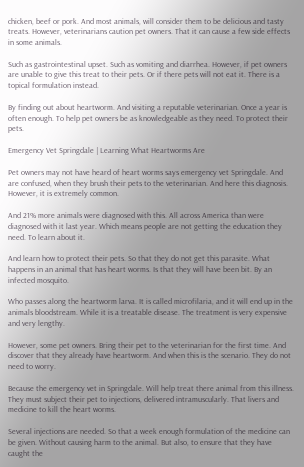chicken, beef or pork. And most animals, will consider them to be delicious and tasty treats. However, veterinarians caution pet owners. That it can cause a few side effects in some animals.

Such as gastrointestinal upset. Such as vomiting and diarrhea. However, if pet owners are unable to give this treat to their pets. Or if there pets will not eat it. There is a topical formulation instead.

By finding out about heartworm. And visiting a reputable veterinarian. Once a year is often enough. To help pet owners be as knowledgeable as they need. To protect their pets.

Emergency Vet Springdale | Learning What Heartworms Are

Pet owners may not have heard of heart worms says emergency vet Springdale. And are confused, when they brush their pets to the veterinarian. And here this diagnosis. However, it is extremely common.

And 21% more animals were diagnosed with this. All across America than were diagnosed with it last year. Which means people are not getting the education they need. To learn about it.

And learn how to protect their pets. So that they do not get this parasite. What happens in an animal that has heart worms. Is that they will have been bit. By an infected mosquito.

Who passes along the heartworm larva. It is called microfilaria, and it will end up in the animals bloodstream. While it is a treatable disease. The treatment is very expensive and very lengthy.

However, some pet owners. Bring their pet to the veterinarian for the first time. And discover that they already have heartworm. And when this is the scenario. They do not need to worry.

Because the emergency vet in Springdale. Will help treat there animal from this illness. They must subject their pet to injections, delivered intramuscularly. That livers and medicine to kill the heart worms.

Several injections are needed. So that a week enough formulation of the medicine can be given. Without causing harm to the animal. But also, to ensure that they have caught the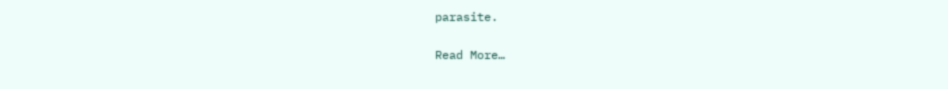parasite.

Read More…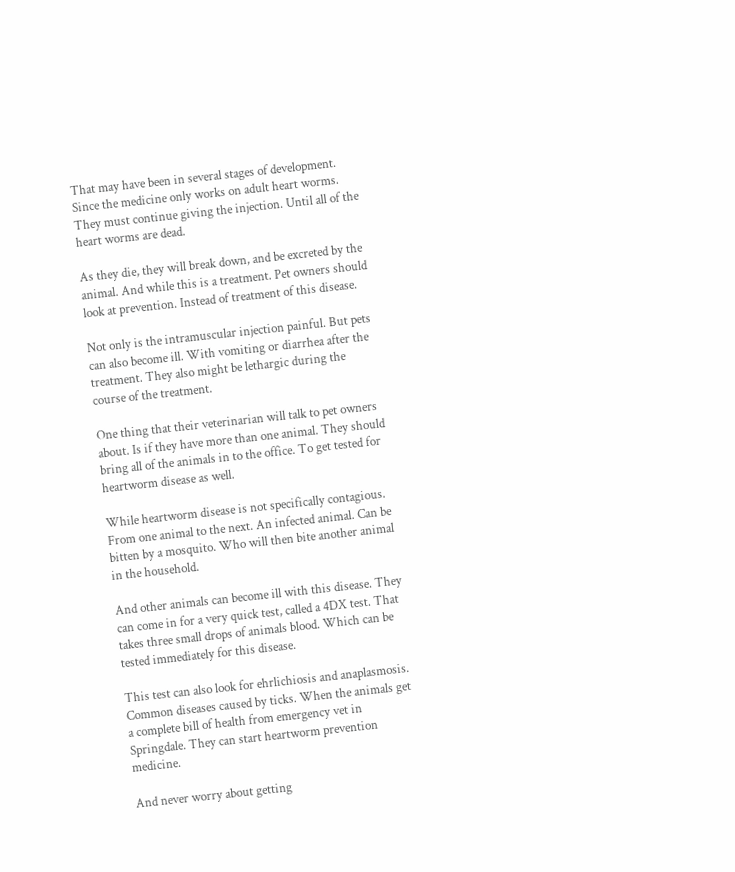That may have been in several stages of development. Since the medicine only works on adult heart worms. They must continue giving the injection. Until all of the heart worms are dead.

As they die, they will break down, and be excreted by the animal. And while this is a treatment. Pet owners should look at prevention. Instead of treatment of this disease.

Not only is the intramuscular injection painful. But pets can also become ill. With vomiting or diarrhea after the treatment. They also might be lethargic during the course of the treatment.

One thing that their veterinarian will talk to pet owners about. Is if they have more than one animal. They should bring all of the animals in to the office. To get tested for heartworm disease as well.

While heartworm disease is not specifically contagious. From one animal to the next. An infected animal. Can be bitten by a mosquito. Who will then bite another animal in the household.

And other animals can become ill with this disease. They can come in for a very quick test, called a 4DX test. That takes three small drops of animals blood. Which can be tested immediately for this disease.

This test can also look for ehrlichiosis and anaplasmosis. Common diseases caused by ticks. When the animals get a complete bill of health from emergency vet in Springdale. They can start heartworm prevention medicine.

And never worry about getting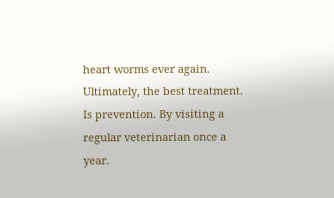heart worms ever again. Ultimately, the best treatment. Is prevention. By visiting a regular veterinarian once a year.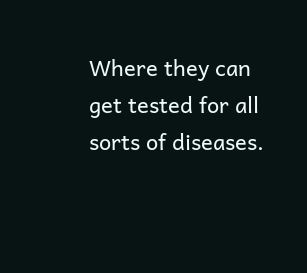Where they can get tested for all sorts of diseases.